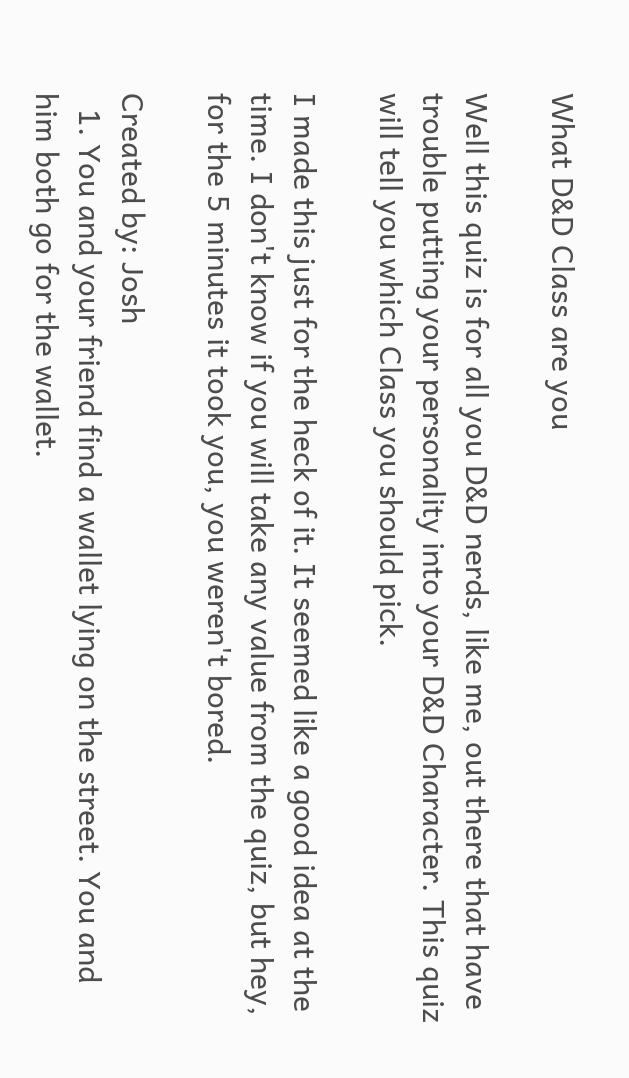What D&D Class are you

Well this quiz is for all you D&D nerds, like me, out there that have trouble putting your personality into your D&D Character. This quiz will tell you which Class you should pick.

I made this just for the heck of it. It seemed like a good idea at the time. I don't know if you will take any value from the quiz, but hey, for the 5 minutes it took you, you weren't bored.

Created by: Josh
  1. You and your friend find a wallet lying on the street. You and him both go for the wallet.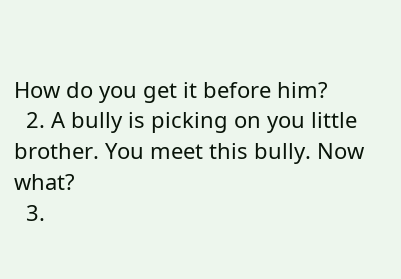How do you get it before him?
  2. A bully is picking on you little brother. You meet this bully. Now what?
  3.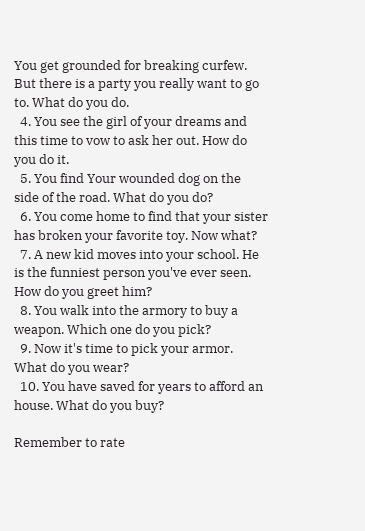You get grounded for breaking curfew. But there is a party you really want to go to. What do you do.
  4. You see the girl of your dreams and this time to vow to ask her out. How do you do it.
  5. You find Your wounded dog on the side of the road. What do you do?
  6. You come home to find that your sister has broken your favorite toy. Now what?
  7. A new kid moves into your school. He is the funniest person you've ever seen. How do you greet him?
  8. You walk into the armory to buy a weapon. Which one do you pick?
  9. Now it's time to pick your armor. What do you wear?
  10. You have saved for years to afford an house. What do you buy?

Remember to rate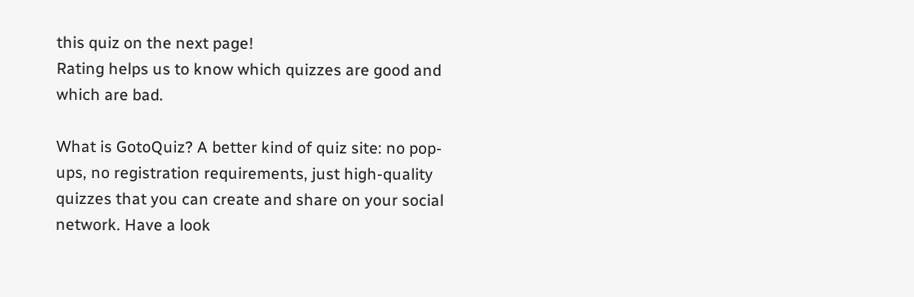this quiz on the next page!
Rating helps us to know which quizzes are good and which are bad.

What is GotoQuiz? A better kind of quiz site: no pop-ups, no registration requirements, just high-quality quizzes that you can create and share on your social network. Have a look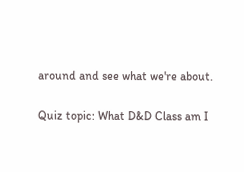around and see what we're about.

Quiz topic: What D&D Class am I